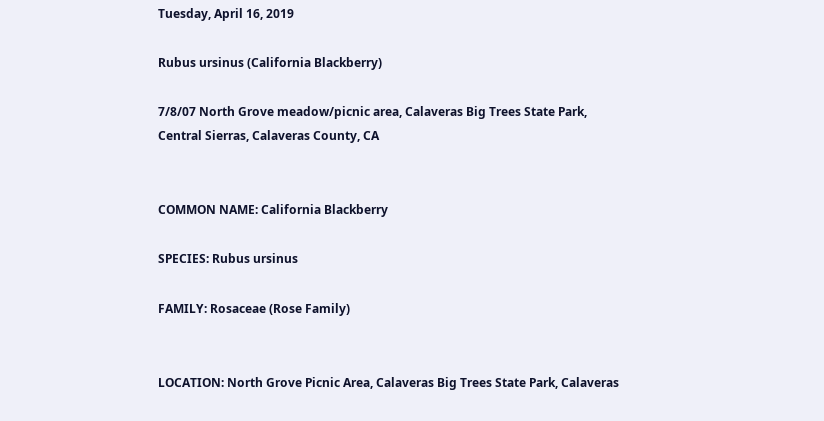Tuesday, April 16, 2019

Rubus ursinus (California Blackberry)

7/8/07 North Grove meadow/picnic area, Calaveras Big Trees State Park,
Central Sierras, Calaveras County, CA


COMMON NAME: California Blackberry

SPECIES: Rubus ursinus

FAMILY: Rosaceae (Rose Family)


LOCATION: North Grove Picnic Area, Calaveras Big Trees State Park, Calaveras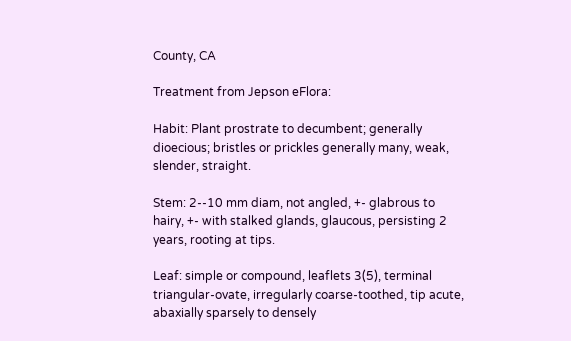County, CA

Treatment from Jepson eFlora:

Habit: Plant prostrate to decumbent; generally dioecious; bristles or prickles generally many, weak, slender, straight.

Stem: 2--10 mm diam, not angled, +- glabrous to hairy, +- with stalked glands, glaucous, persisting 2 years, rooting at tips.

Leaf: simple or compound, leaflets 3(5), terminal triangular-ovate, irregularly coarse-toothed, tip acute, abaxially sparsely to densely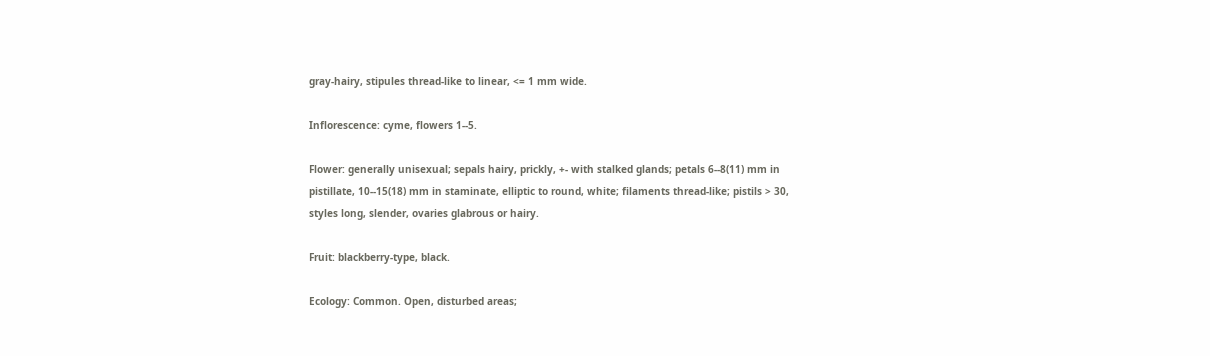gray-hairy, stipules thread-like to linear, <= 1 mm wide.

Inflorescence: cyme, flowers 1--5.

Flower: generally unisexual; sepals hairy, prickly, +- with stalked glands; petals 6--8(11) mm in pistillate, 10--15(18) mm in staminate, elliptic to round, white; filaments thread-like; pistils > 30, styles long, slender, ovaries glabrous or hairy.

Fruit: blackberry-type, black.

Ecology: Common. Open, disturbed areas;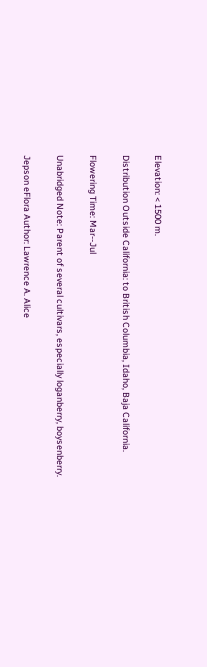Elevation: < 1500 m.

Distribution Outside California: to British Columbia, Idaho, Baja California.

Flowering Time: Mar--Jul

Unabridged Note: Parent of several cultivars, especially loganberry, boysenberry.

Jepson eFlora Author: Lawrence A. Alice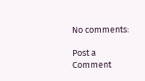No comments:

Post a Comment